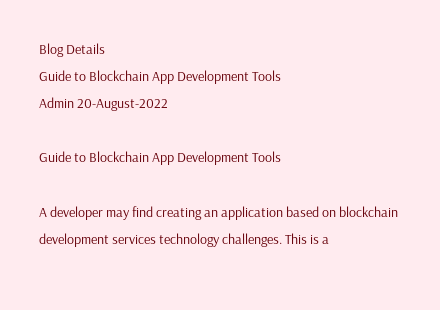Blog Details
Guide to Blockchain App Development Tools
Admin 20-August-2022

Guide to Blockchain App Development Tools

A developer may find creating an application based on blockchain development services technology challenges. This is a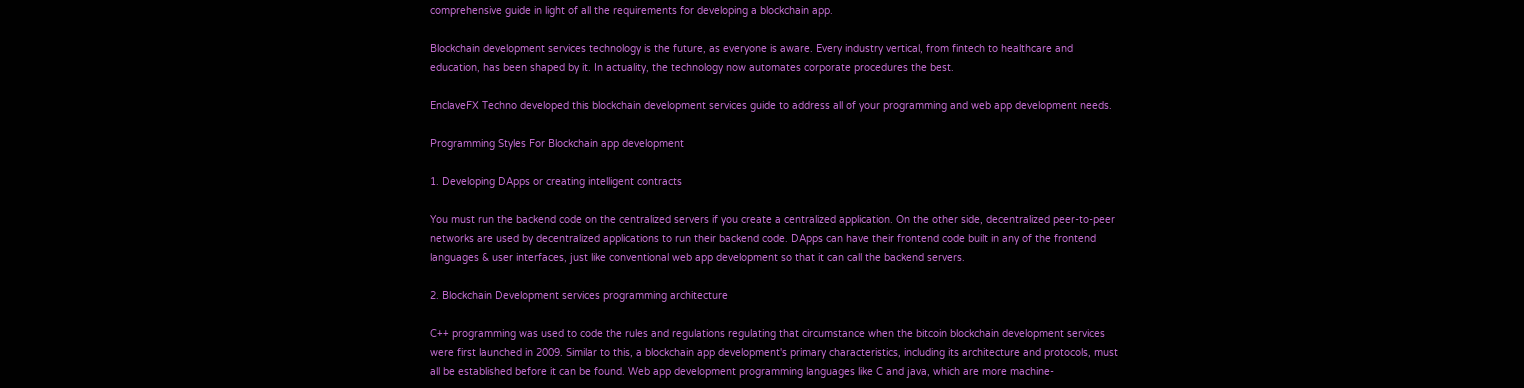comprehensive guide in light of all the requirements for developing a blockchain app.

Blockchain development services technology is the future, as everyone is aware. Every industry vertical, from fintech to healthcare and education, has been shaped by it. In actuality, the technology now automates corporate procedures the best.

EnclaveFX Techno developed this blockchain development services guide to address all of your programming and web app development needs.

Programming Styles For Blockchain app development

1. Developing DApps or creating intelligent contracts

You must run the backend code on the centralized servers if you create a centralized application. On the other side, decentralized peer-to-peer networks are used by decentralized applications to run their backend code. DApps can have their frontend code built in any of the frontend languages & user interfaces, just like conventional web app development so that it can call the backend servers.

2. Blockchain Development services programming architecture

C++ programming was used to code the rules and regulations regulating that circumstance when the bitcoin blockchain development services were first launched in 2009. Similar to this, a blockchain app development's primary characteristics, including its architecture and protocols, must all be established before it can be found. Web app development programming languages like C and java, which are more machine-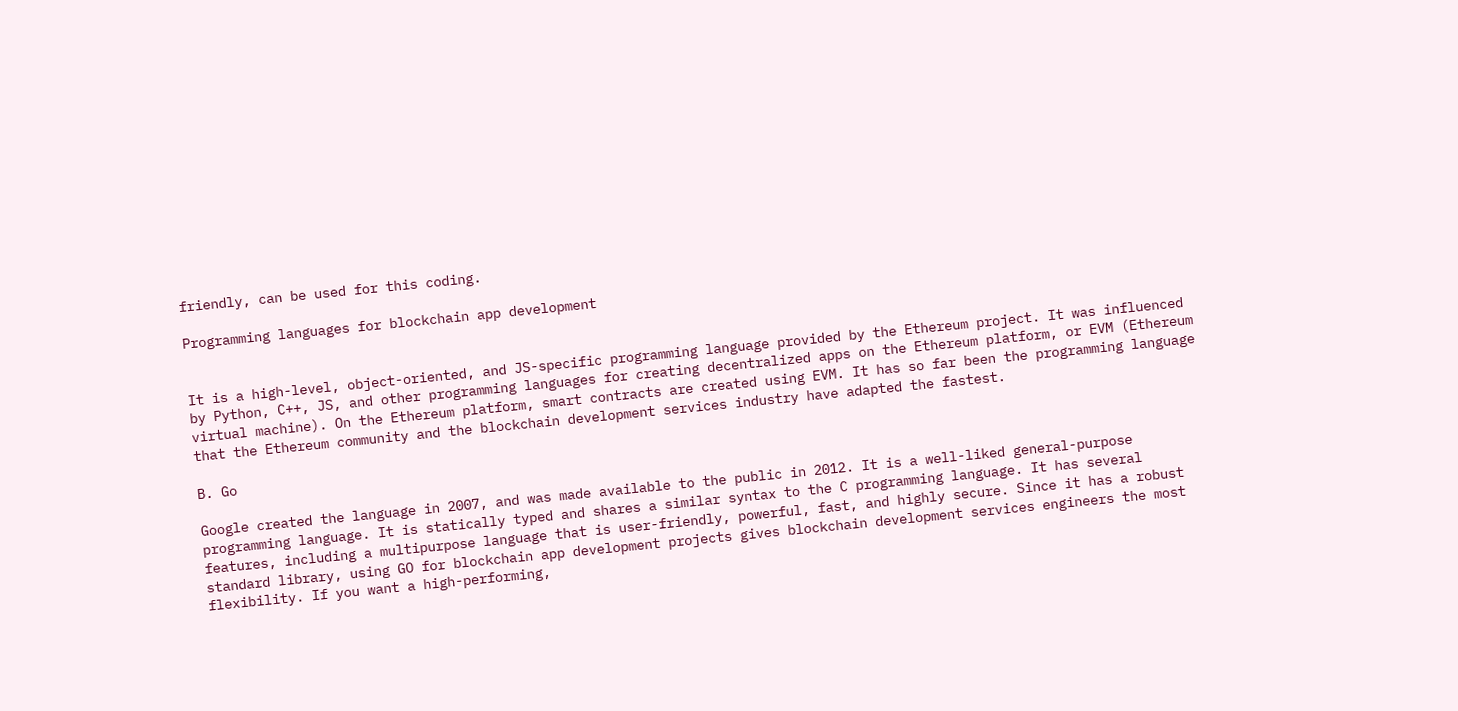friendly, can be used for this coding.

Programming languages for blockchain app development


It is a high-level, object-oriented, and JS-specific programming language provided by the Ethereum project. It was influenced by Python, C++, JS, and other programming languages for creating decentralized apps on the Ethereum platform, or EVM (Ethereum virtual machine). On the Ethereum platform, smart contracts are created using EVM. It has so far been the programming language that the Ethereum community and the blockchain development services industry have adapted the fastest.

B. Go

Google created the language in 2007, and was made available to the public in 2012. It is a well-liked general-purpose programming language. It is statically typed and shares a similar syntax to the C programming language. It has several features, including a multipurpose language that is user-friendly, powerful, fast, and highly secure. Since it has a robust standard library, using GO for blockchain app development projects gives blockchain development services engineers the most flexibility. If you want a high-performing,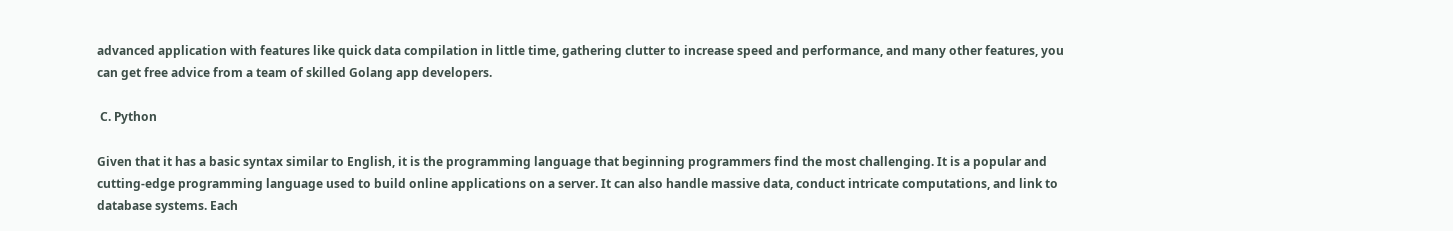advanced application with features like quick data compilation in little time, gathering clutter to increase speed and performance, and many other features, you can get free advice from a team of skilled Golang app developers.

 C. Python

Given that it has a basic syntax similar to English, it is the programming language that beginning programmers find the most challenging. It is a popular and cutting-edge programming language used to build online applications on a server. It can also handle massive data, conduct intricate computations, and link to database systems. Each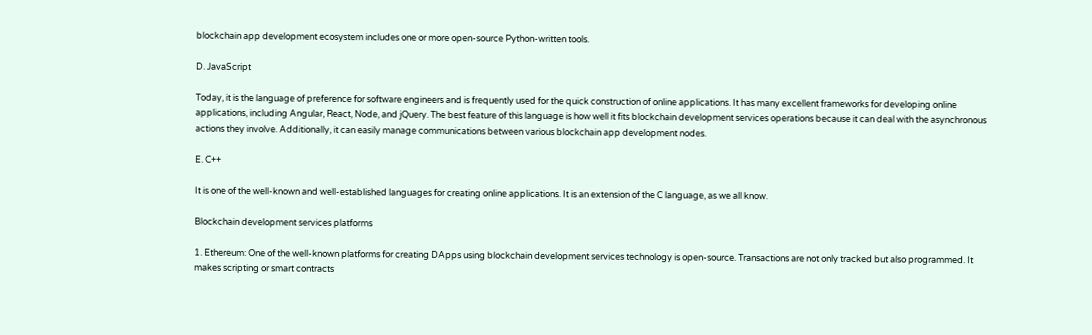blockchain app development ecosystem includes one or more open-source Python-written tools.

D. JavaScript

Today, it is the language of preference for software engineers and is frequently used for the quick construction of online applications. It has many excellent frameworks for developing online applications, including Angular, React, Node, and jQuery. The best feature of this language is how well it fits blockchain development services operations because it can deal with the asynchronous actions they involve. Additionally, it can easily manage communications between various blockchain app development nodes.

E. C++

It is one of the well-known and well-established languages for creating online applications. It is an extension of the C language, as we all know.

Blockchain development services platforms

1. Ethereum: One of the well-known platforms for creating DApps using blockchain development services technology is open-source. Transactions are not only tracked but also programmed. It makes scripting or smart contracts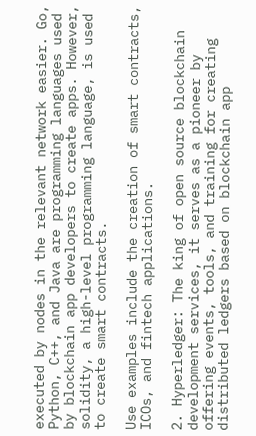executed by nodes in the relevant network easier. Go, Python, C++, and Java are programming languages used by blockchain app developers to create apps. However, solidity, a high-level programming language, is used to create smart contracts.

Use examples include the creation of smart contracts, ICOs, and fintech applications.

2. Hyperledger: The king of open source blockchain development services, it serves as a pioneer by offering events, tools, and training for creating distributed ledgers based on blockchain app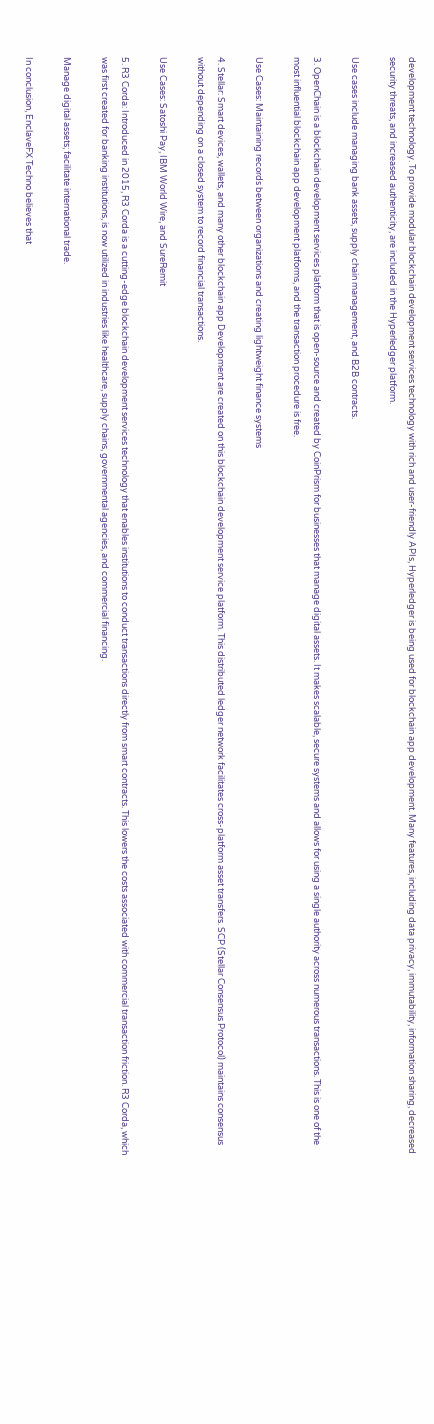development technology. To provide modular blockchain development services technology with rich and user-friendly APIs, Hyperledger is being used for blockchain app development. Many features, including data privacy, immutability, information sharing, decreased security threats, and increased authenticity, are included in the Hyperledger platform.

Use cases include managing bank assets, supply chain management, and B2B contracts.

3. OpenChain is a blockchain development services platform that is open-source and created by CoinPrism for businesses that manage digital assets. It makes scalable, secure systems and allows for using a single authority across numerous transactions. This is one of the most influential blockchain app development platforms, and the transaction procedure is free.

Use Cases: Maintaining records between organizations and creating lightweight finance systems

4. Stellar: Smart devices, wallets, and many other blockchain app Development are created on this blockchain development service platform. This distributed ledger network facilitates cross-platform asset transfers. SCP (Stellar Consensus Protocol) maintains consensus without depending on a closed system to record financial transactions.

Use Cases: Satoshi Pay, IBM World Wire, and SureRemit

5. R3 Corda: Introduced in 2015, R3 Corda is a cutting-edge blockchain development services technology that enables institutions to conduct transactions directly from smart contracts. This lowers the costs associated with commercial transaction friction. R3 Corda, which was first created for banking institutions, is now utilized in industries like healthcare, supply chains, governmental agencies, and commercial financing.

Manage digital assets; facilitate international trade.

In conclusion, EnclaveFX Techno believes that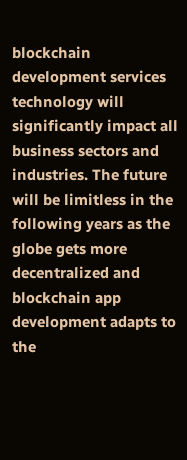blockchain development services technology will significantly impact all business sectors and industries. The future will be limitless in the following years as the globe gets more decentralized and blockchain app development adapts to the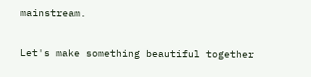mainstream.

Let's make something beautiful together